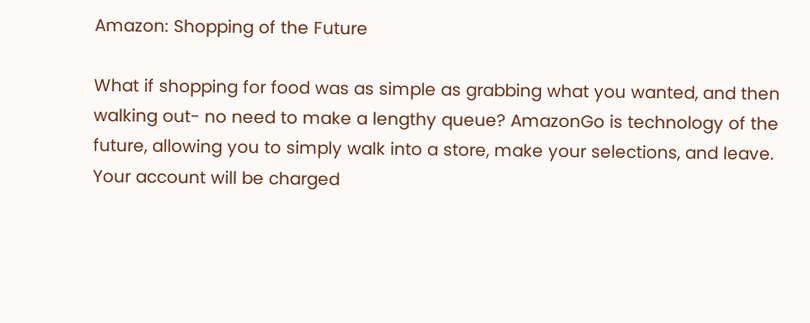Amazon: Shopping of the Future

What if shopping for food was as simple as grabbing what you wanted, and then walking out- no need to make a lengthy queue? AmazonGo is technology of the future, allowing you to simply walk into a store, make your selections, and leave. Your account will be charged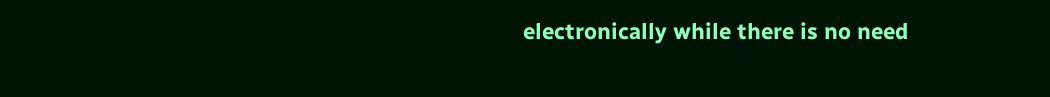electronically while there is no need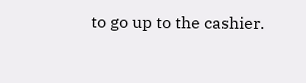to go up to the cashier.